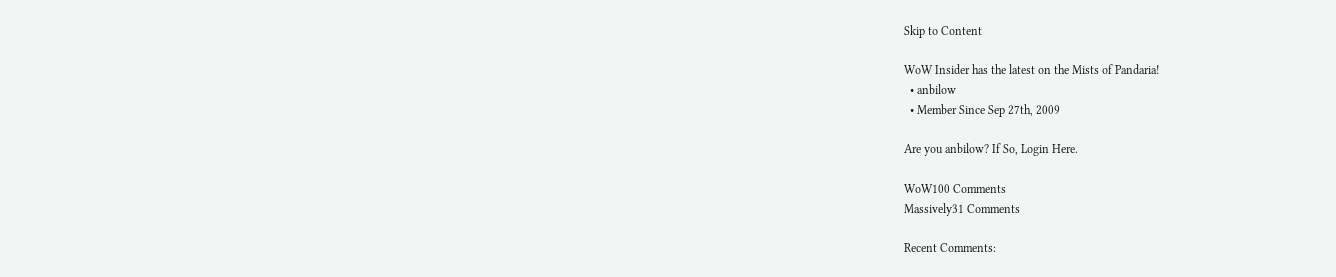Skip to Content

WoW Insider has the latest on the Mists of Pandaria!
  • anbilow
  • Member Since Sep 27th, 2009

Are you anbilow? If So, Login Here.

WoW100 Comments
Massively31 Comments

Recent Comments: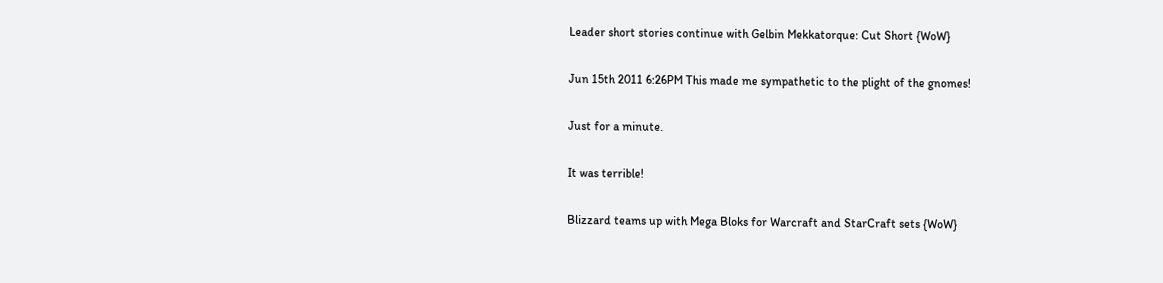Leader short stories continue with Gelbin Mekkatorque: Cut Short {WoW}

Jun 15th 2011 6:26PM This made me sympathetic to the plight of the gnomes!

Just for a minute.

It was terrible!

Blizzard teams up with Mega Bloks for Warcraft and StarCraft sets {WoW}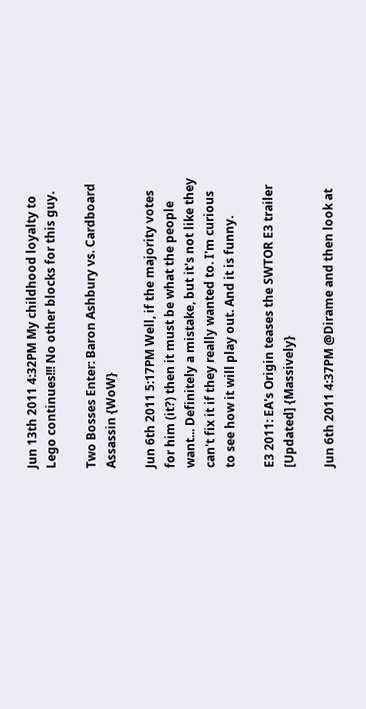Jun 13th 2011 4:32PM My childhood loyalty to Lego continues!!! No other blocks for this guy.

Two Bosses Enter: Baron Ashbury vs. Cardboard Assassin {WoW}

Jun 6th 2011 5:17PM Well, if the majority votes for him (it?) then it must be what the people want... Definitely a mistake, but it's not like they can't fix it if they really wanted to. I'm curious to see how it will play out. And it is funny.

E3 2011: EA's Origin teases the SWTOR E3 trailer [Updated] {Massively}

Jun 6th 2011 4:37PM @Dirame and then look at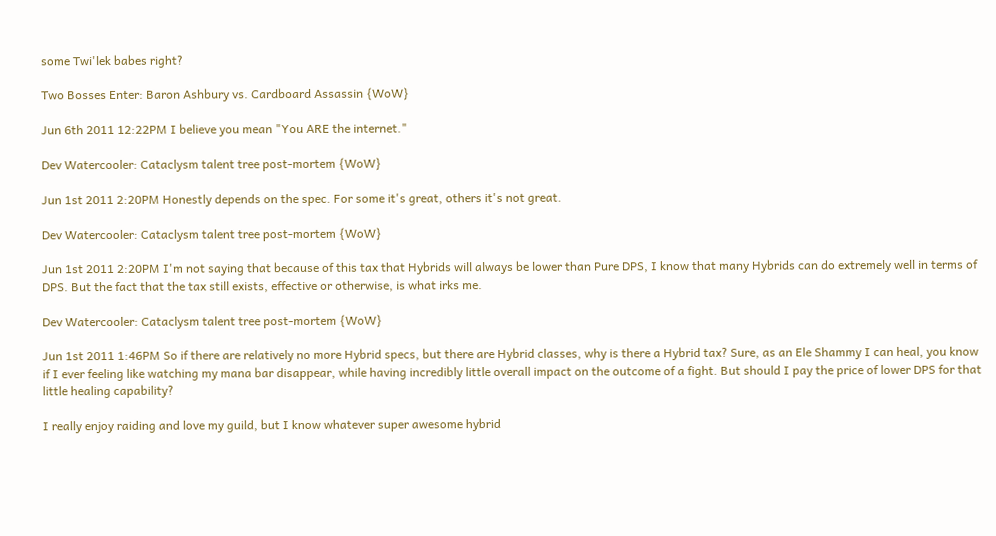some Twi'lek babes right?

Two Bosses Enter: Baron Ashbury vs. Cardboard Assassin {WoW}

Jun 6th 2011 12:22PM I believe you mean "You ARE the internet."

Dev Watercooler: Cataclysm talent tree post-mortem {WoW}

Jun 1st 2011 2:20PM Honestly depends on the spec. For some it's great, others it's not great.

Dev Watercooler: Cataclysm talent tree post-mortem {WoW}

Jun 1st 2011 2:20PM I'm not saying that because of this tax that Hybrids will always be lower than Pure DPS, I know that many Hybrids can do extremely well in terms of DPS. But the fact that the tax still exists, effective or otherwise, is what irks me.

Dev Watercooler: Cataclysm talent tree post-mortem {WoW}

Jun 1st 2011 1:46PM So if there are relatively no more Hybrid specs, but there are Hybrid classes, why is there a Hybrid tax? Sure, as an Ele Shammy I can heal, you know if I ever feeling like watching my mana bar disappear, while having incredibly little overall impact on the outcome of a fight. But should I pay the price of lower DPS for that little healing capability?

I really enjoy raiding and love my guild, but I know whatever super awesome hybrid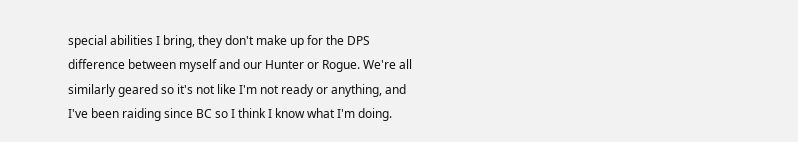special abilities I bring, they don't make up for the DPS difference between myself and our Hunter or Rogue. We're all similarly geared so it's not like I'm not ready or anything, and I've been raiding since BC so I think I know what I'm doing.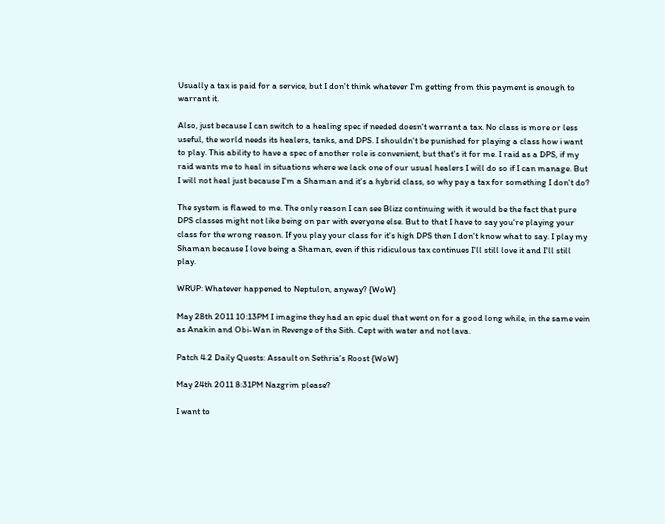Usually a tax is paid for a service, but I don't think whatever I'm getting from this payment is enough to warrant it.

Also, just because I can switch to a healing spec if needed doesn't warrant a tax. No class is more or less useful, the world needs its healers, tanks, and DPS. I shouldn't be punished for playing a class how i want to play. This ability to have a spec of another role is convenient, but that's it for me. I raid as a DPS, if my raid wants me to heal in situations where we lack one of our usual healers I will do so if I can manage. But I will not heal just because I'm a Shaman and it's a hybrid class, so why pay a tax for something I don't do?

The system is flawed to me. The only reason I can see Blizz continuing with it would be the fact that pure DPS classes might not like being on par with everyone else. But to that I have to say you're playing your class for the wrong reason. If you play your class for it's high DPS then I don't know what to say. I play my Shaman because I love being a Shaman, even if this ridiculous tax continues I'll still love it and I'll still play.

WRUP: Whatever happened to Neptulon, anyway? {WoW}

May 28th 2011 10:13PM I imagine they had an epic duel that went on for a good long while, in the same vein as Anakin and Obi-Wan in Revenge of the Sith. Cept with water and not lava.

Patch 4.2 Daily Quests: Assault on Sethria's Roost {WoW}

May 24th 2011 8:31PM Nazgrim please?

I want to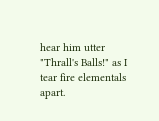hear him utter "Thrall's Balls!" as I tear fire elementals apart.